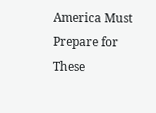America Must Prepare for These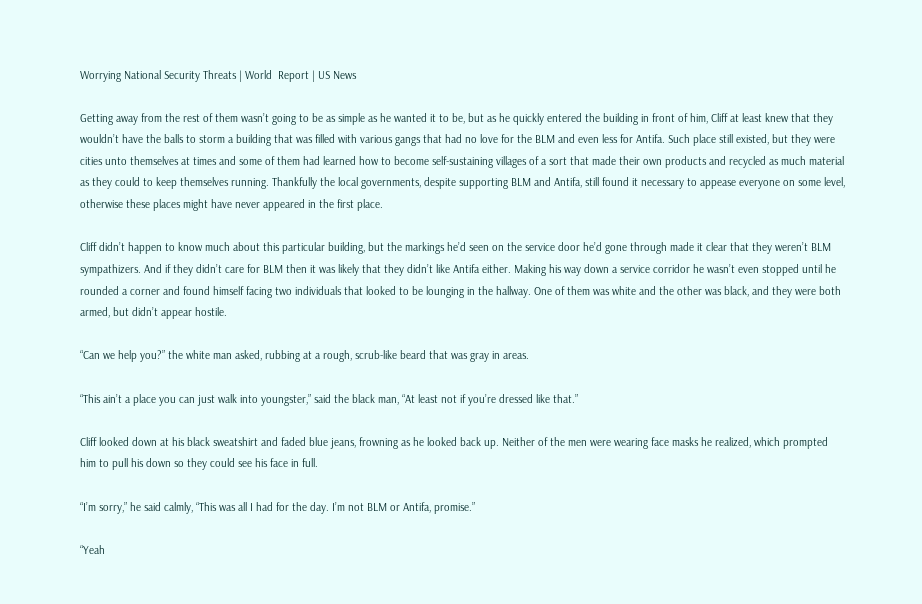Worrying National Security Threats | World  Report | US News

Getting away from the rest of them wasn’t going to be as simple as he wanted it to be, but as he quickly entered the building in front of him, Cliff at least knew that they wouldn’t have the balls to storm a building that was filled with various gangs that had no love for the BLM and even less for Antifa. Such place still existed, but they were cities unto themselves at times and some of them had learned how to become self-sustaining villages of a sort that made their own products and recycled as much material as they could to keep themselves running. Thankfully the local governments, despite supporting BLM and Antifa, still found it necessary to appease everyone on some level, otherwise these places might have never appeared in the first place.

Cliff didn’t happen to know much about this particular building, but the markings he’d seen on the service door he’d gone through made it clear that they weren’t BLM sympathizers. And if they didn’t care for BLM then it was likely that they didn’t like Antifa either. Making his way down a service corridor he wasn’t even stopped until he rounded a corner and found himself facing two individuals that looked to be lounging in the hallway. One of them was white and the other was black, and they were both armed, but didn’t appear hostile.

“Can we help you?” the white man asked, rubbing at a rough, scrub-like beard that was gray in areas.

“This ain’t a place you can just walk into youngster,” said the black man, “At least not if you’re dressed like that.”

Cliff looked down at his black sweatshirt and faded blue jeans, frowning as he looked back up. Neither of the men were wearing face masks he realized, which prompted him to pull his down so they could see his face in full.

“I’m sorry,” he said calmly, “This was all I had for the day. I’m not BLM or Antifa, promise.”

“Yeah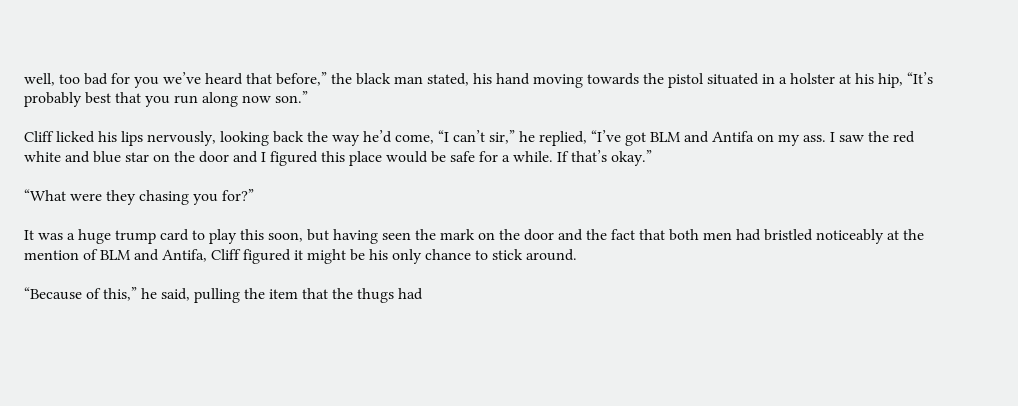well, too bad for you we’ve heard that before,” the black man stated, his hand moving towards the pistol situated in a holster at his hip, “It’s probably best that you run along now son.”

Cliff licked his lips nervously, looking back the way he’d come, “I can’t sir,” he replied, “I’ve got BLM and Antifa on my ass. I saw the red white and blue star on the door and I figured this place would be safe for a while. If that’s okay.”

“What were they chasing you for?”

It was a huge trump card to play this soon, but having seen the mark on the door and the fact that both men had bristled noticeably at the mention of BLM and Antifa, Cliff figured it might be his only chance to stick around.

“Because of this,” he said, pulling the item that the thugs had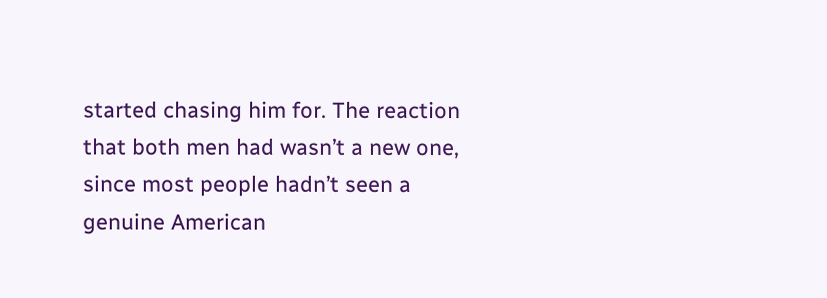started chasing him for. The reaction that both men had wasn’t a new one, since most people hadn’t seen a genuine American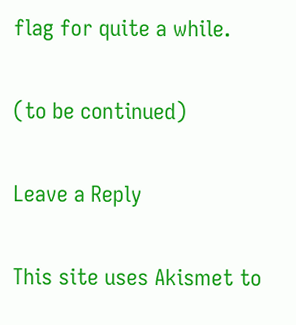flag for quite a while.

(to be continued)

Leave a Reply

This site uses Akismet to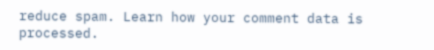reduce spam. Learn how your comment data is processed.